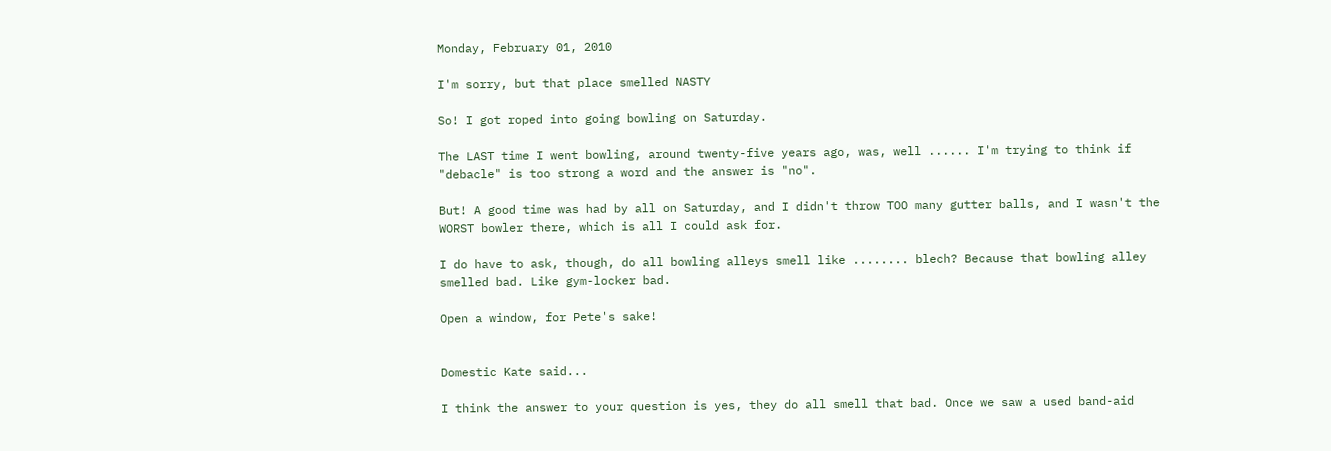Monday, February 01, 2010

I'm sorry, but that place smelled NASTY

So! I got roped into going bowling on Saturday.

The LAST time I went bowling, around twenty-five years ago, was, well ...... I'm trying to think if "debacle" is too strong a word and the answer is "no".

But! A good time was had by all on Saturday, and I didn't throw TOO many gutter balls, and I wasn't the WORST bowler there, which is all I could ask for.

I do have to ask, though, do all bowling alleys smell like ........ blech? Because that bowling alley smelled bad. Like gym-locker bad.

Open a window, for Pete's sake!


Domestic Kate said...

I think the answer to your question is yes, they do all smell that bad. Once we saw a used band-aid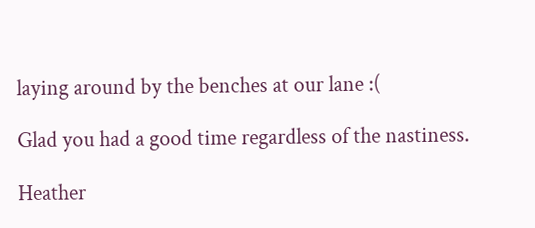laying around by the benches at our lane :(

Glad you had a good time regardless of the nastiness.

Heather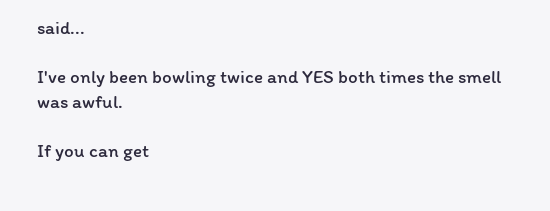said...

I've only been bowling twice and YES both times the smell was awful.

If you can get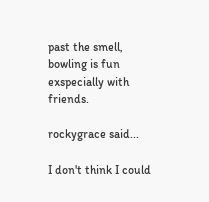past the smell, bowling is fun exspecially with friends.

rockygrace said...

I don't think I could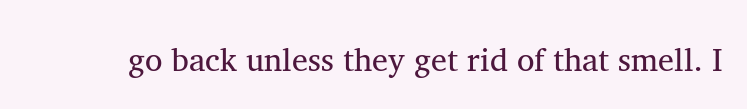go back unless they get rid of that smell. I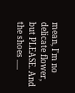mean, I'm no delicate flower, but PLEASE. And the shoes .....